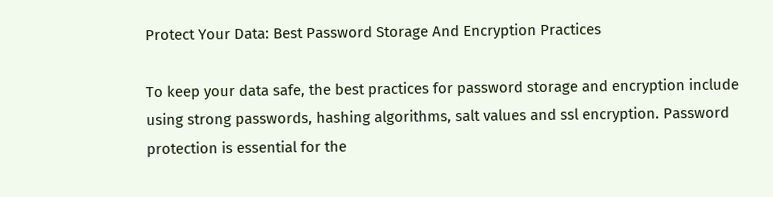Protect Your Data: Best Password Storage And Encryption Practices

To keep your data safe, the best practices for password storage and encryption include using strong passwords, hashing algorithms, salt values and ssl encryption. Password protection is essential for the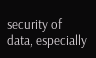security of data, especially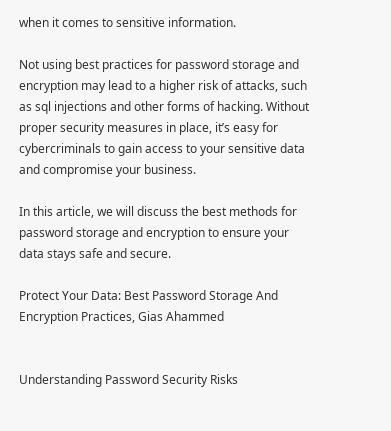when it comes to sensitive information.

Not using best practices for password storage and encryption may lead to a higher risk of attacks, such as sql injections and other forms of hacking. Without proper security measures in place, it’s easy for cybercriminals to gain access to your sensitive data and compromise your business.

In this article, we will discuss the best methods for password storage and encryption to ensure your data stays safe and secure.

Protect Your Data: Best Password Storage And Encryption Practices, Gias Ahammed


Understanding Password Security Risks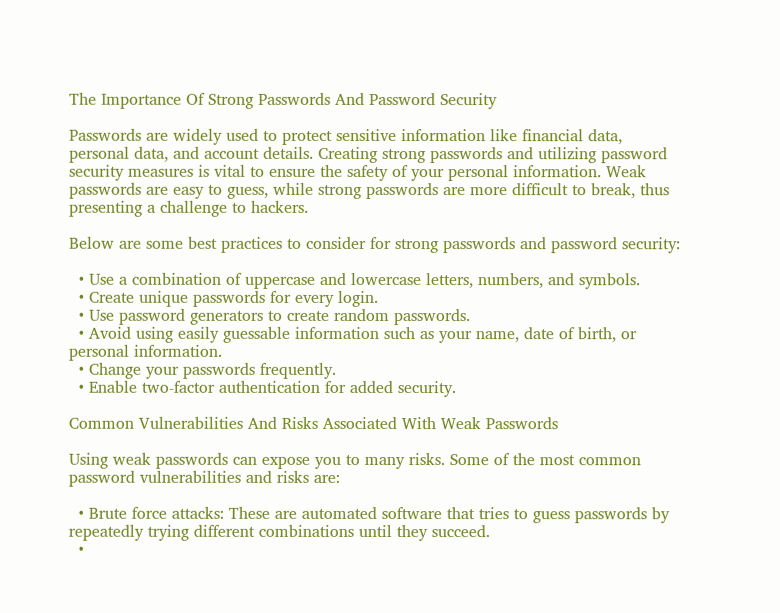The Importance Of Strong Passwords And Password Security

Passwords are widely used to protect sensitive information like financial data, personal data, and account details. Creating strong passwords and utilizing password security measures is vital to ensure the safety of your personal information. Weak passwords are easy to guess, while strong passwords are more difficult to break, thus presenting a challenge to hackers.

Below are some best practices to consider for strong passwords and password security:

  • Use a combination of uppercase and lowercase letters, numbers, and symbols.
  • Create unique passwords for every login.
  • Use password generators to create random passwords.
  • Avoid using easily guessable information such as your name, date of birth, or personal information.
  • Change your passwords frequently.
  • Enable two-factor authentication for added security.

Common Vulnerabilities And Risks Associated With Weak Passwords

Using weak passwords can expose you to many risks. Some of the most common password vulnerabilities and risks are:

  • Brute force attacks: These are automated software that tries to guess passwords by repeatedly trying different combinations until they succeed.
  •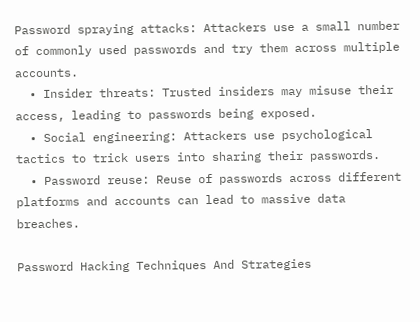Password spraying attacks: Attackers use a small number of commonly used passwords and try them across multiple accounts.
  • Insider threats: Trusted insiders may misuse their access, leading to passwords being exposed.
  • Social engineering: Attackers use psychological tactics to trick users into sharing their passwords.
  • Password reuse: Reuse of passwords across different platforms and accounts can lead to massive data breaches.

Password Hacking Techniques And Strategies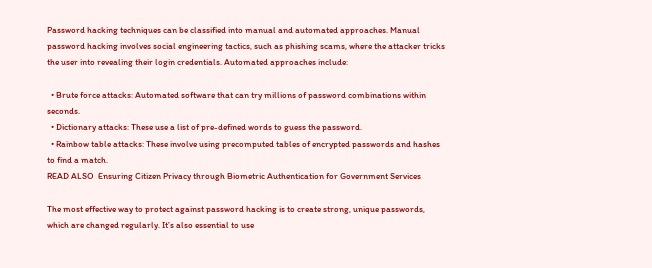Password hacking techniques can be classified into manual and automated approaches. Manual password hacking involves social engineering tactics, such as phishing scams, where the attacker tricks the user into revealing their login credentials. Automated approaches include:

  • Brute force attacks: Automated software that can try millions of password combinations within seconds.
  • Dictionary attacks: These use a list of pre-defined words to guess the password.
  • Rainbow table attacks: These involve using precomputed tables of encrypted passwords and hashes to find a match.
READ ALSO  Ensuring Citizen Privacy through Biometric Authentication for Government Services

The most effective way to protect against password hacking is to create strong, unique passwords, which are changed regularly. It’s also essential to use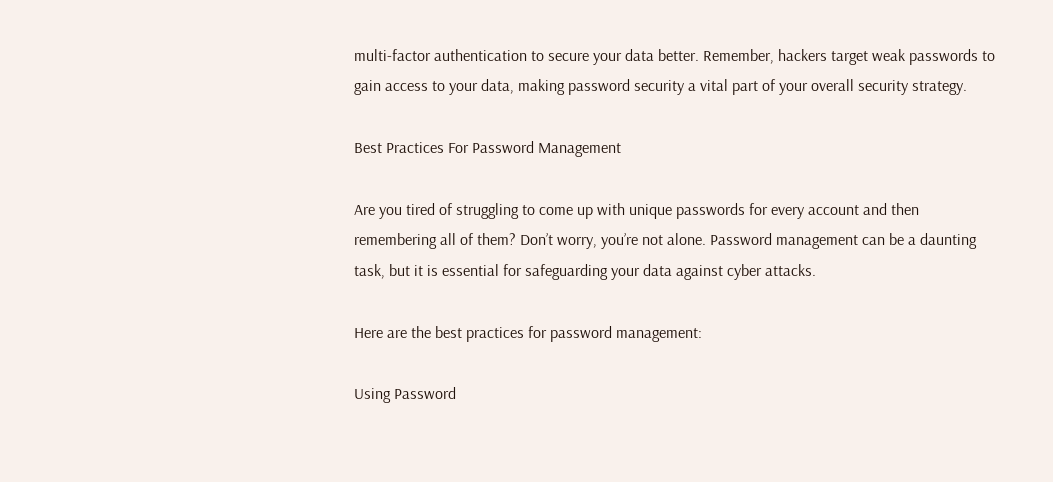multi-factor authentication to secure your data better. Remember, hackers target weak passwords to gain access to your data, making password security a vital part of your overall security strategy.

Best Practices For Password Management

Are you tired of struggling to come up with unique passwords for every account and then remembering all of them? Don’t worry, you’re not alone. Password management can be a daunting task, but it is essential for safeguarding your data against cyber attacks.

Here are the best practices for password management:

Using Password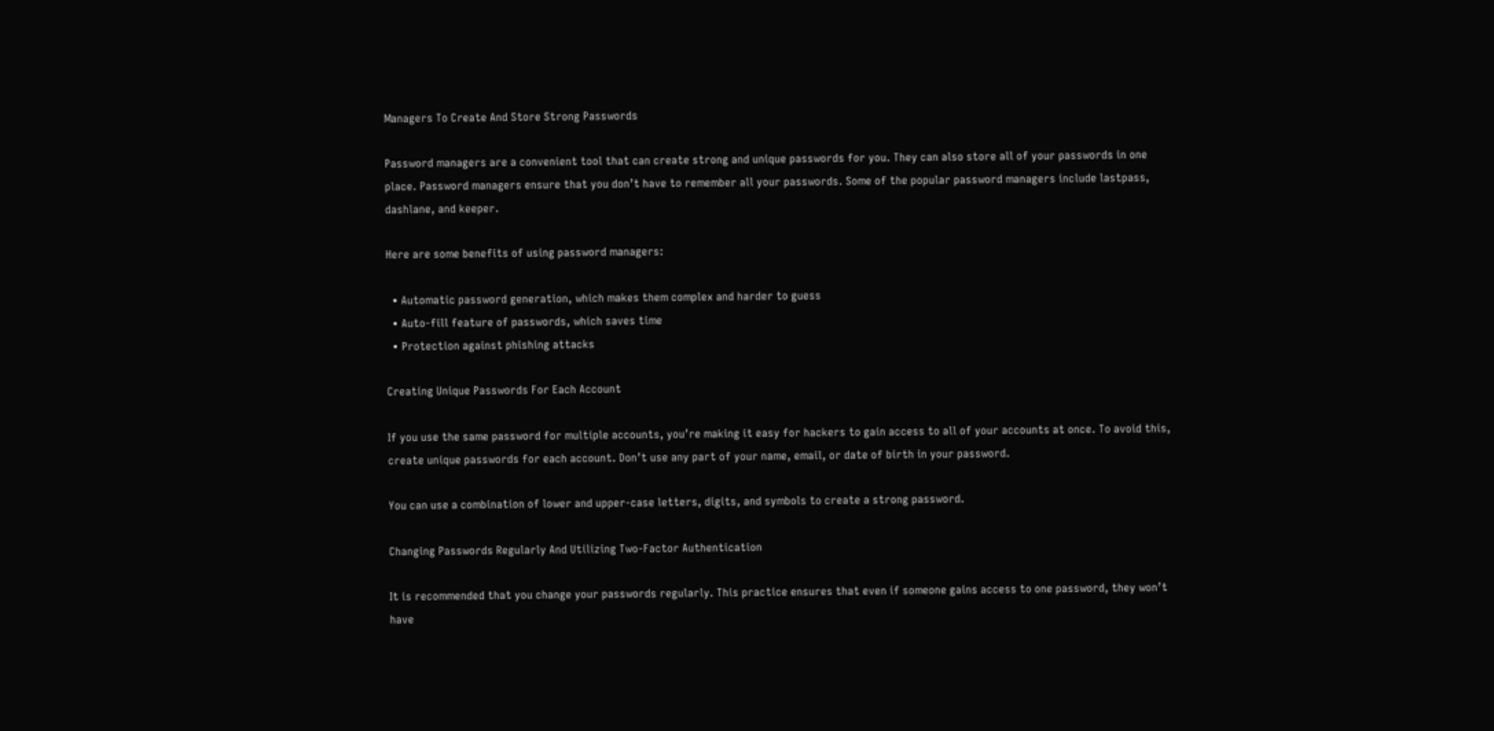Managers To Create And Store Strong Passwords

Password managers are a convenient tool that can create strong and unique passwords for you. They can also store all of your passwords in one place. Password managers ensure that you don’t have to remember all your passwords. Some of the popular password managers include lastpass, dashlane, and keeper.

Here are some benefits of using password managers:

  • Automatic password generation, which makes them complex and harder to guess
  • Auto-fill feature of passwords, which saves time
  • Protection against phishing attacks

Creating Unique Passwords For Each Account

If you use the same password for multiple accounts, you’re making it easy for hackers to gain access to all of your accounts at once. To avoid this, create unique passwords for each account. Don’t use any part of your name, email, or date of birth in your password.

You can use a combination of lower and upper-case letters, digits, and symbols to create a strong password.

Changing Passwords Regularly And Utilizing Two-Factor Authentication

It is recommended that you change your passwords regularly. This practice ensures that even if someone gains access to one password, they won’t have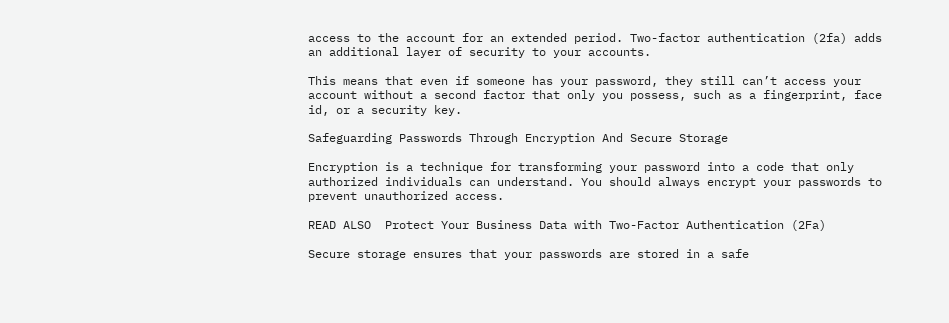access to the account for an extended period. Two-factor authentication (2fa) adds an additional layer of security to your accounts.

This means that even if someone has your password, they still can’t access your account without a second factor that only you possess, such as a fingerprint, face id, or a security key.

Safeguarding Passwords Through Encryption And Secure Storage

Encryption is a technique for transforming your password into a code that only authorized individuals can understand. You should always encrypt your passwords to prevent unauthorized access.

READ ALSO  Protect Your Business Data with Two-Factor Authentication (2Fa)

Secure storage ensures that your passwords are stored in a safe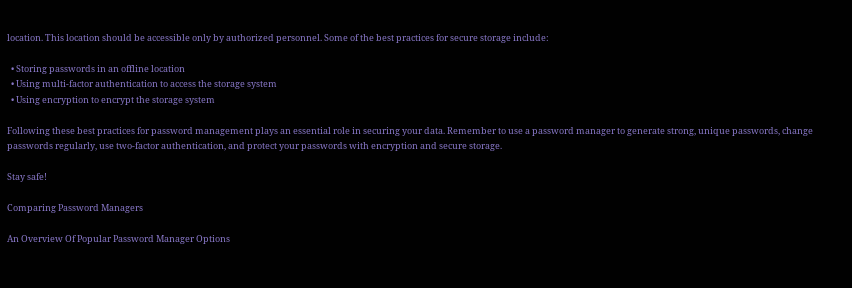location. This location should be accessible only by authorized personnel. Some of the best practices for secure storage include:

  • Storing passwords in an offline location
  • Using multi-factor authentication to access the storage system
  • Using encryption to encrypt the storage system

Following these best practices for password management plays an essential role in securing your data. Remember to use a password manager to generate strong, unique passwords, change passwords regularly, use two-factor authentication, and protect your passwords with encryption and secure storage.

Stay safe!

Comparing Password Managers

An Overview Of Popular Password Manager Options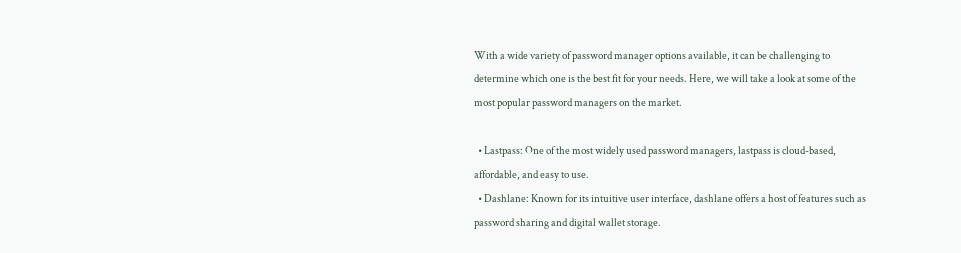With a wide variety of password manager options available, it can be challenging to determine which one is the best fit for your needs. Here, we will take a look at some of the most popular password managers on the market.

  • Lastpass: One of the most widely used password managers, lastpass is cloud-based, affordable, and easy to use.
  • Dashlane: Known for its intuitive user interface, dashlane offers a host of features such as password sharing and digital wallet storage.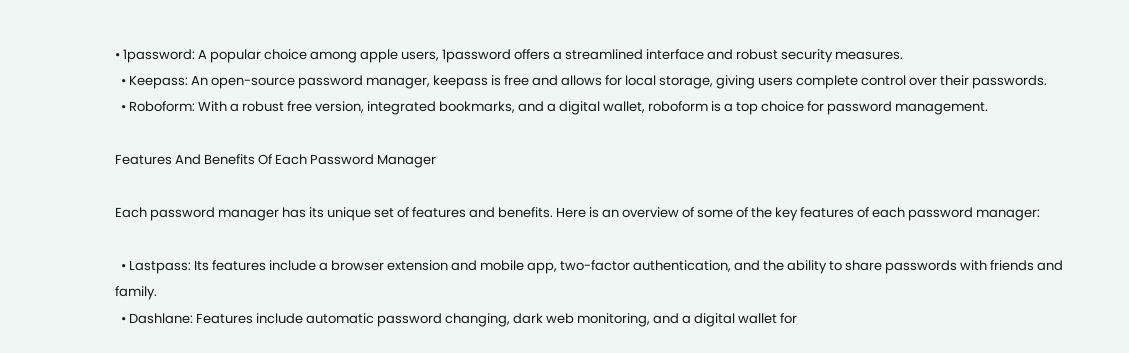• 1password: A popular choice among apple users, 1password offers a streamlined interface and robust security measures.
  • Keepass: An open-source password manager, keepass is free and allows for local storage, giving users complete control over their passwords.
  • Roboform: With a robust free version, integrated bookmarks, and a digital wallet, roboform is a top choice for password management.

Features And Benefits Of Each Password Manager

Each password manager has its unique set of features and benefits. Here is an overview of some of the key features of each password manager:

  • Lastpass: Its features include a browser extension and mobile app, two-factor authentication, and the ability to share passwords with friends and family.
  • Dashlane: Features include automatic password changing, dark web monitoring, and a digital wallet for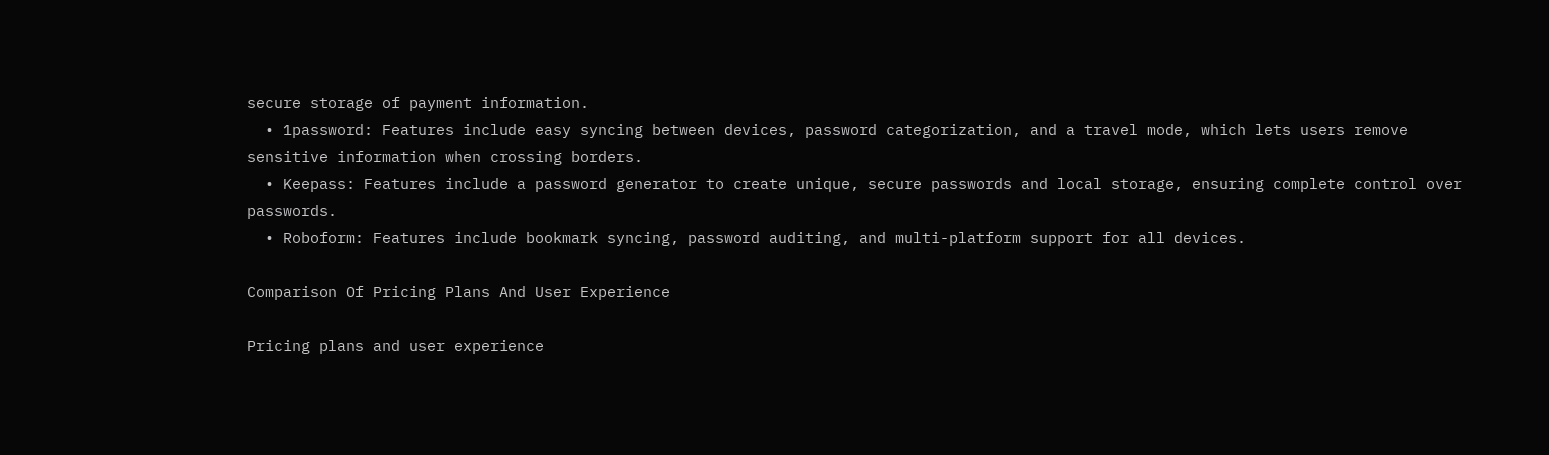secure storage of payment information.
  • 1password: Features include easy syncing between devices, password categorization, and a travel mode, which lets users remove sensitive information when crossing borders.
  • Keepass: Features include a password generator to create unique, secure passwords and local storage, ensuring complete control over passwords.
  • Roboform: Features include bookmark syncing, password auditing, and multi-platform support for all devices.

Comparison Of Pricing Plans And User Experience

Pricing plans and user experience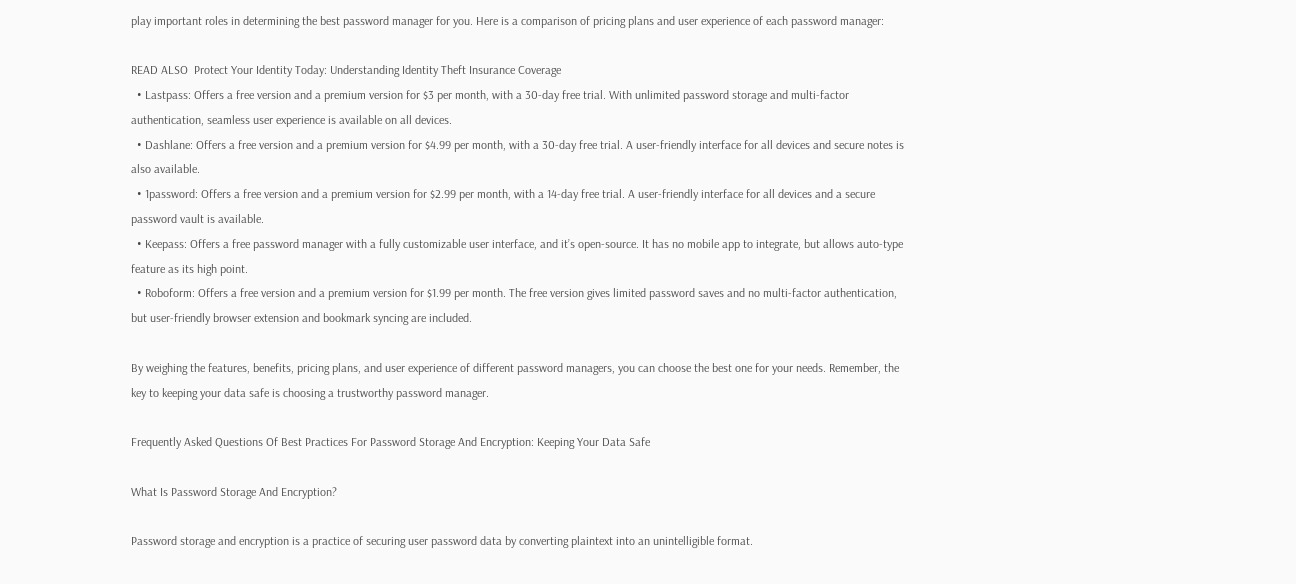play important roles in determining the best password manager for you. Here is a comparison of pricing plans and user experience of each password manager:

READ ALSO  Protect Your Identity Today: Understanding Identity Theft Insurance Coverage
  • Lastpass: Offers a free version and a premium version for $3 per month, with a 30-day free trial. With unlimited password storage and multi-factor authentication, seamless user experience is available on all devices.
  • Dashlane: Offers a free version and a premium version for $4.99 per month, with a 30-day free trial. A user-friendly interface for all devices and secure notes is also available.
  • 1password: Offers a free version and a premium version for $2.99 per month, with a 14-day free trial. A user-friendly interface for all devices and a secure password vault is available.
  • Keepass: Offers a free password manager with a fully customizable user interface, and it’s open-source. It has no mobile app to integrate, but allows auto-type feature as its high point.
  • Roboform: Offers a free version and a premium version for $1.99 per month. The free version gives limited password saves and no multi-factor authentication, but user-friendly browser extension and bookmark syncing are included.

By weighing the features, benefits, pricing plans, and user experience of different password managers, you can choose the best one for your needs. Remember, the key to keeping your data safe is choosing a trustworthy password manager.

Frequently Asked Questions Of Best Practices For Password Storage And Encryption: Keeping Your Data Safe

What Is Password Storage And Encryption?

Password storage and encryption is a practice of securing user password data by converting plaintext into an unintelligible format.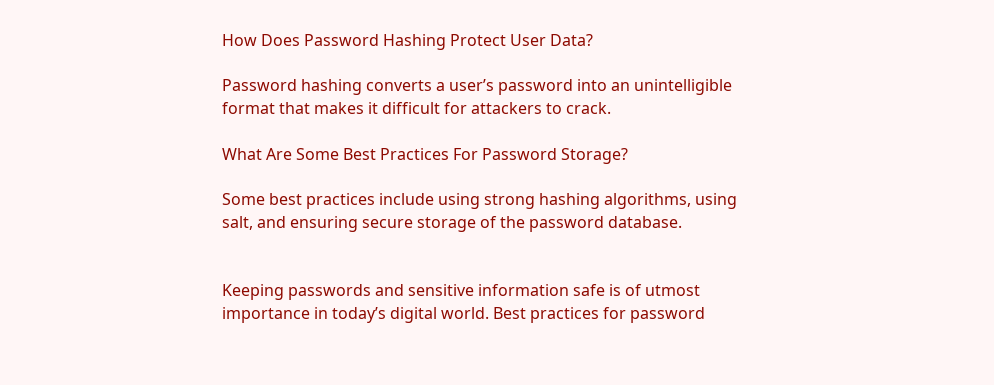How Does Password Hashing Protect User Data?

Password hashing converts a user’s password into an unintelligible format that makes it difficult for attackers to crack.

What Are Some Best Practices For Password Storage?

Some best practices include using strong hashing algorithms, using salt, and ensuring secure storage of the password database.


Keeping passwords and sensitive information safe is of utmost importance in today’s digital world. Best practices for password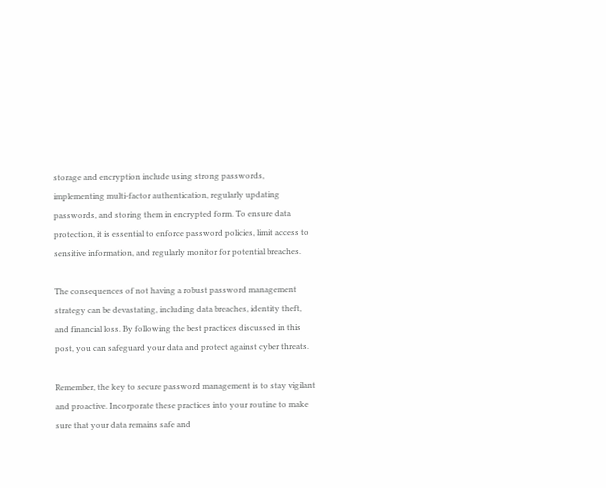storage and encryption include using strong passwords, implementing multi-factor authentication, regularly updating passwords, and storing them in encrypted form. To ensure data protection, it is essential to enforce password policies, limit access to sensitive information, and regularly monitor for potential breaches.

The consequences of not having a robust password management strategy can be devastating, including data breaches, identity theft, and financial loss. By following the best practices discussed in this post, you can safeguard your data and protect against cyber threats.

Remember, the key to secure password management is to stay vigilant and proactive. Incorporate these practices into your routine to make sure that your data remains safe and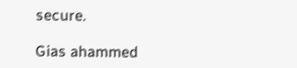secure.

Gias ahammed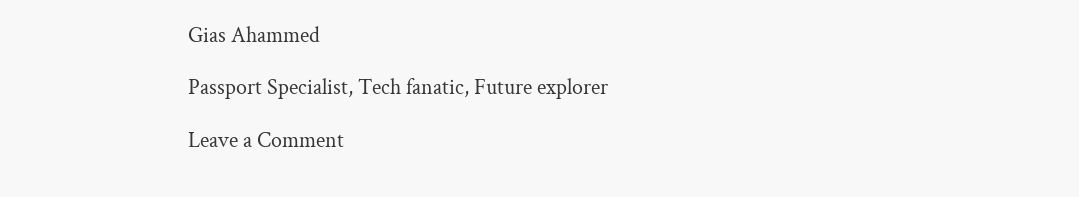Gias Ahammed

Passport Specialist, Tech fanatic, Future explorer

Leave a Comment